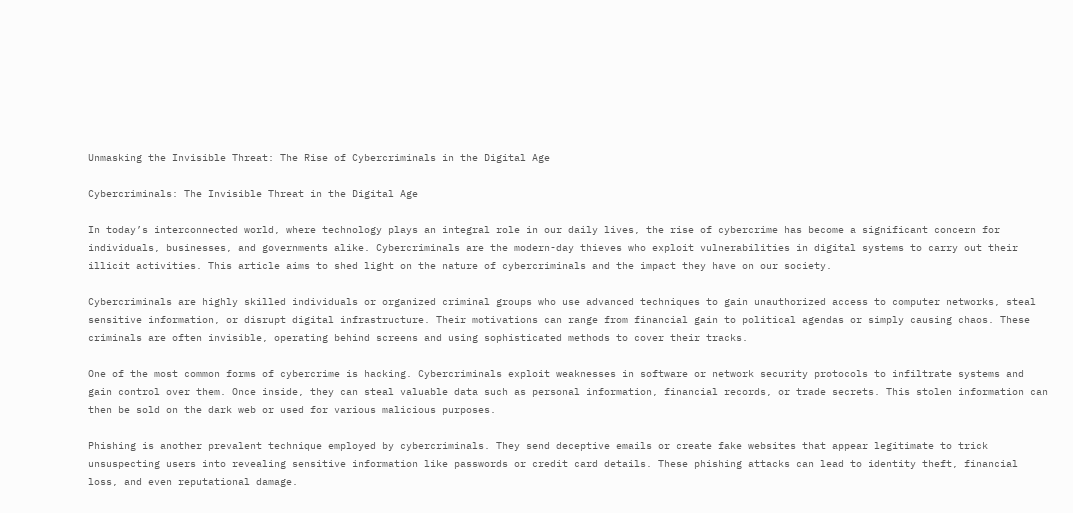Unmasking the Invisible Threat: The Rise of Cybercriminals in the Digital Age

Cybercriminals: The Invisible Threat in the Digital Age

In today’s interconnected world, where technology plays an integral role in our daily lives, the rise of cybercrime has become a significant concern for individuals, businesses, and governments alike. Cybercriminals are the modern-day thieves who exploit vulnerabilities in digital systems to carry out their illicit activities. This article aims to shed light on the nature of cybercriminals and the impact they have on our society.

Cybercriminals are highly skilled individuals or organized criminal groups who use advanced techniques to gain unauthorized access to computer networks, steal sensitive information, or disrupt digital infrastructure. Their motivations can range from financial gain to political agendas or simply causing chaos. These criminals are often invisible, operating behind screens and using sophisticated methods to cover their tracks.

One of the most common forms of cybercrime is hacking. Cybercriminals exploit weaknesses in software or network security protocols to infiltrate systems and gain control over them. Once inside, they can steal valuable data such as personal information, financial records, or trade secrets. This stolen information can then be sold on the dark web or used for various malicious purposes.

Phishing is another prevalent technique employed by cybercriminals. They send deceptive emails or create fake websites that appear legitimate to trick unsuspecting users into revealing sensitive information like passwords or credit card details. These phishing attacks can lead to identity theft, financial loss, and even reputational damage.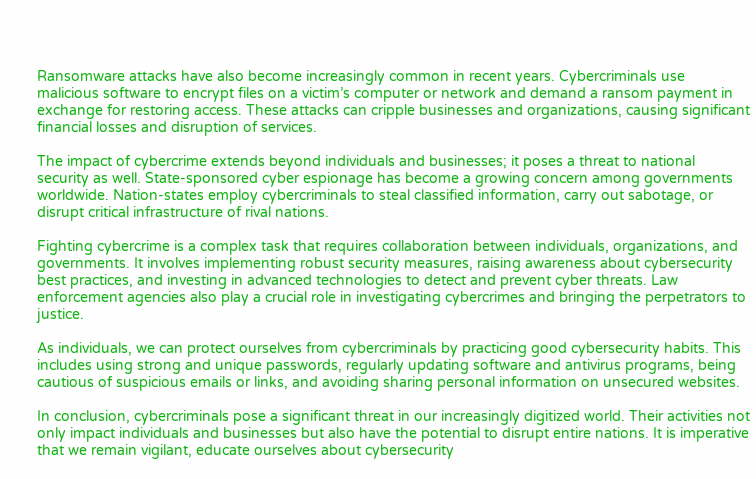Ransomware attacks have also become increasingly common in recent years. Cybercriminals use malicious software to encrypt files on a victim’s computer or network and demand a ransom payment in exchange for restoring access. These attacks can cripple businesses and organizations, causing significant financial losses and disruption of services.

The impact of cybercrime extends beyond individuals and businesses; it poses a threat to national security as well. State-sponsored cyber espionage has become a growing concern among governments worldwide. Nation-states employ cybercriminals to steal classified information, carry out sabotage, or disrupt critical infrastructure of rival nations.

Fighting cybercrime is a complex task that requires collaboration between individuals, organizations, and governments. It involves implementing robust security measures, raising awareness about cybersecurity best practices, and investing in advanced technologies to detect and prevent cyber threats. Law enforcement agencies also play a crucial role in investigating cybercrimes and bringing the perpetrators to justice.

As individuals, we can protect ourselves from cybercriminals by practicing good cybersecurity habits. This includes using strong and unique passwords, regularly updating software and antivirus programs, being cautious of suspicious emails or links, and avoiding sharing personal information on unsecured websites.

In conclusion, cybercriminals pose a significant threat in our increasingly digitized world. Their activities not only impact individuals and businesses but also have the potential to disrupt entire nations. It is imperative that we remain vigilant, educate ourselves about cybersecurity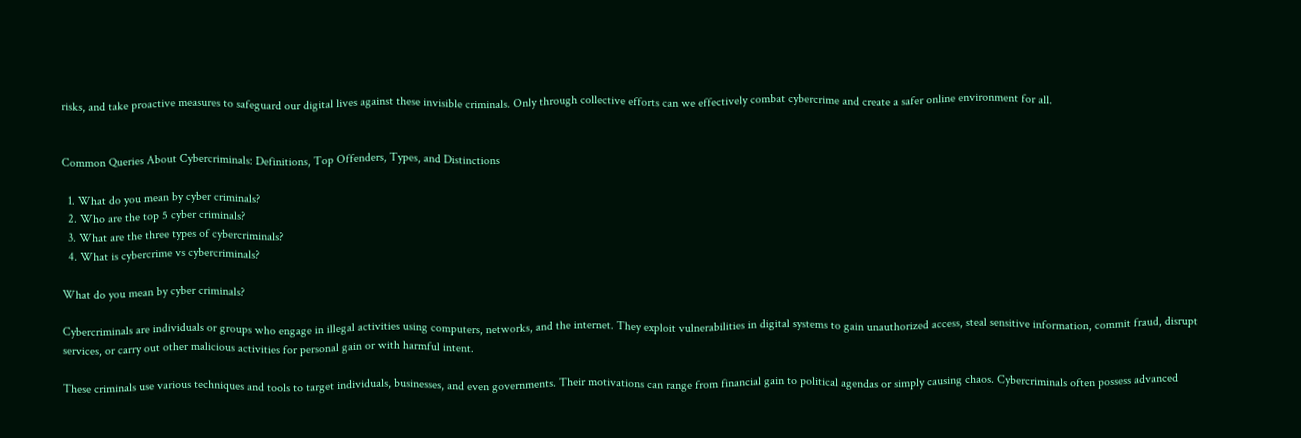risks, and take proactive measures to safeguard our digital lives against these invisible criminals. Only through collective efforts can we effectively combat cybercrime and create a safer online environment for all.


Common Queries About Cybercriminals: Definitions, Top Offenders, Types, and Distinctions

  1. What do you mean by cyber criminals?
  2. Who are the top 5 cyber criminals?
  3. What are the three types of cybercriminals?
  4. What is cybercrime vs cybercriminals?

What do you mean by cyber criminals?

Cybercriminals are individuals or groups who engage in illegal activities using computers, networks, and the internet. They exploit vulnerabilities in digital systems to gain unauthorized access, steal sensitive information, commit fraud, disrupt services, or carry out other malicious activities for personal gain or with harmful intent.

These criminals use various techniques and tools to target individuals, businesses, and even governments. Their motivations can range from financial gain to political agendas or simply causing chaos. Cybercriminals often possess advanced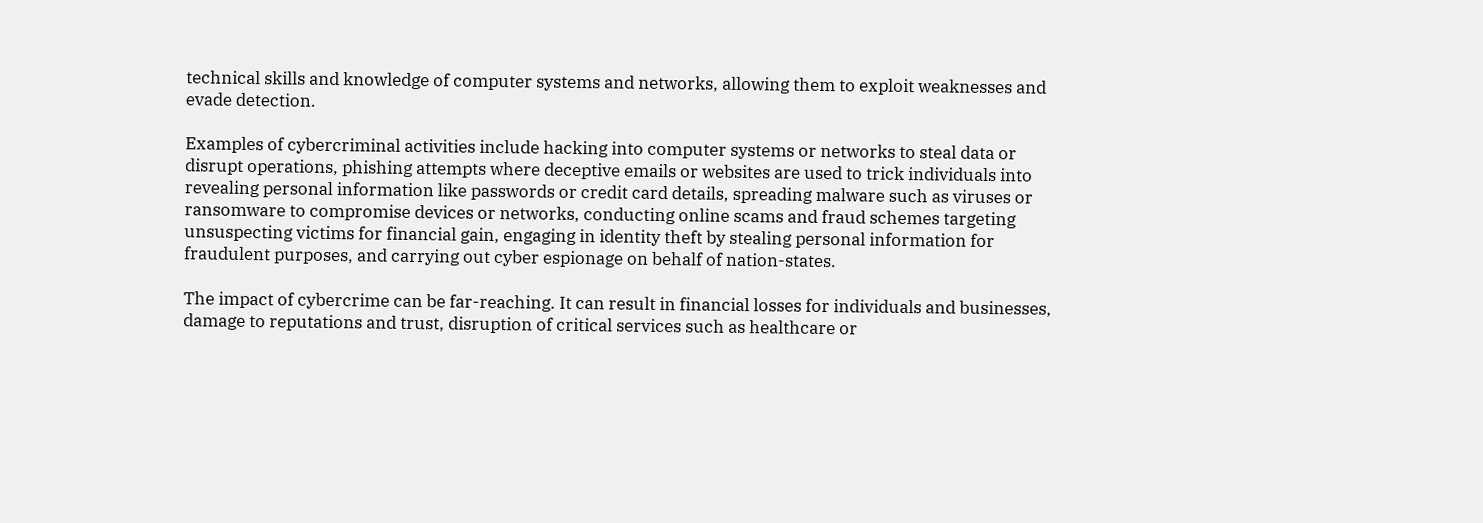technical skills and knowledge of computer systems and networks, allowing them to exploit weaknesses and evade detection.

Examples of cybercriminal activities include hacking into computer systems or networks to steal data or disrupt operations, phishing attempts where deceptive emails or websites are used to trick individuals into revealing personal information like passwords or credit card details, spreading malware such as viruses or ransomware to compromise devices or networks, conducting online scams and fraud schemes targeting unsuspecting victims for financial gain, engaging in identity theft by stealing personal information for fraudulent purposes, and carrying out cyber espionage on behalf of nation-states.

The impact of cybercrime can be far-reaching. It can result in financial losses for individuals and businesses, damage to reputations and trust, disruption of critical services such as healthcare or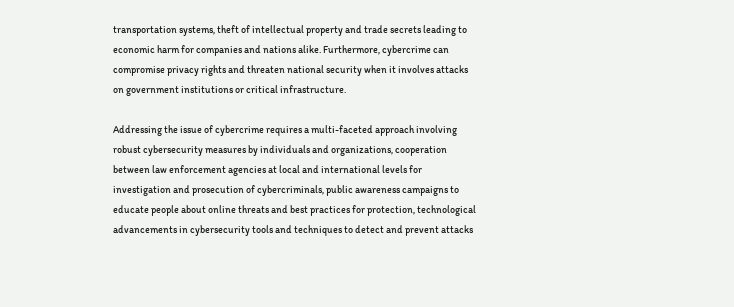transportation systems, theft of intellectual property and trade secrets leading to economic harm for companies and nations alike. Furthermore, cybercrime can compromise privacy rights and threaten national security when it involves attacks on government institutions or critical infrastructure.

Addressing the issue of cybercrime requires a multi-faceted approach involving robust cybersecurity measures by individuals and organizations, cooperation between law enforcement agencies at local and international levels for investigation and prosecution of cybercriminals, public awareness campaigns to educate people about online threats and best practices for protection, technological advancements in cybersecurity tools and techniques to detect and prevent attacks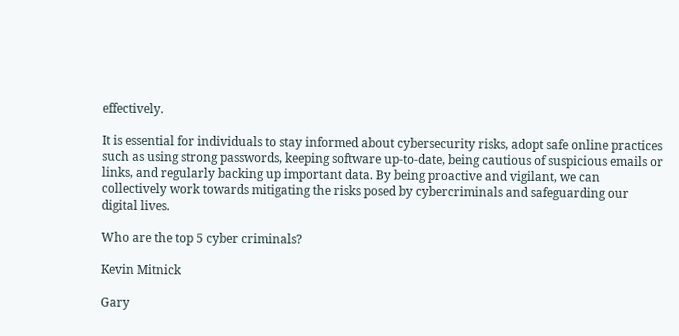effectively.

It is essential for individuals to stay informed about cybersecurity risks, adopt safe online practices such as using strong passwords, keeping software up-to-date, being cautious of suspicious emails or links, and regularly backing up important data. By being proactive and vigilant, we can collectively work towards mitigating the risks posed by cybercriminals and safeguarding our digital lives.

Who are the top 5 cyber criminals?

Kevin Mitnick

Gary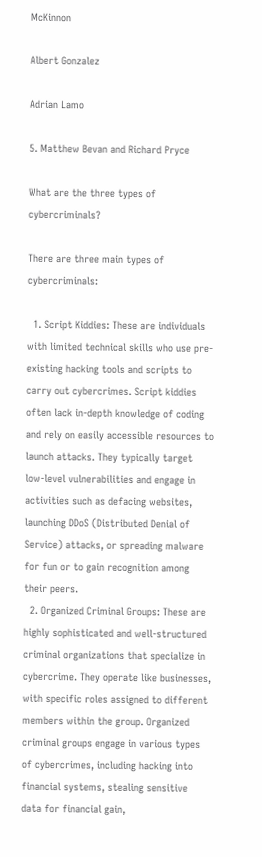McKinnon

Albert Gonzalez

Adrian Lamo

5. Matthew Bevan and Richard Pryce

What are the three types of cybercriminals?

There are three main types of cybercriminals:

  1. Script Kiddies: These are individuals with limited technical skills who use pre-existing hacking tools and scripts to carry out cybercrimes. Script kiddies often lack in-depth knowledge of coding and rely on easily accessible resources to launch attacks. They typically target low-level vulnerabilities and engage in activities such as defacing websites, launching DDoS (Distributed Denial of Service) attacks, or spreading malware for fun or to gain recognition among their peers.
  2. Organized Criminal Groups: These are highly sophisticated and well-structured criminal organizations that specialize in cybercrime. They operate like businesses, with specific roles assigned to different members within the group. Organized criminal groups engage in various types of cybercrimes, including hacking into financial systems, stealing sensitive data for financial gain,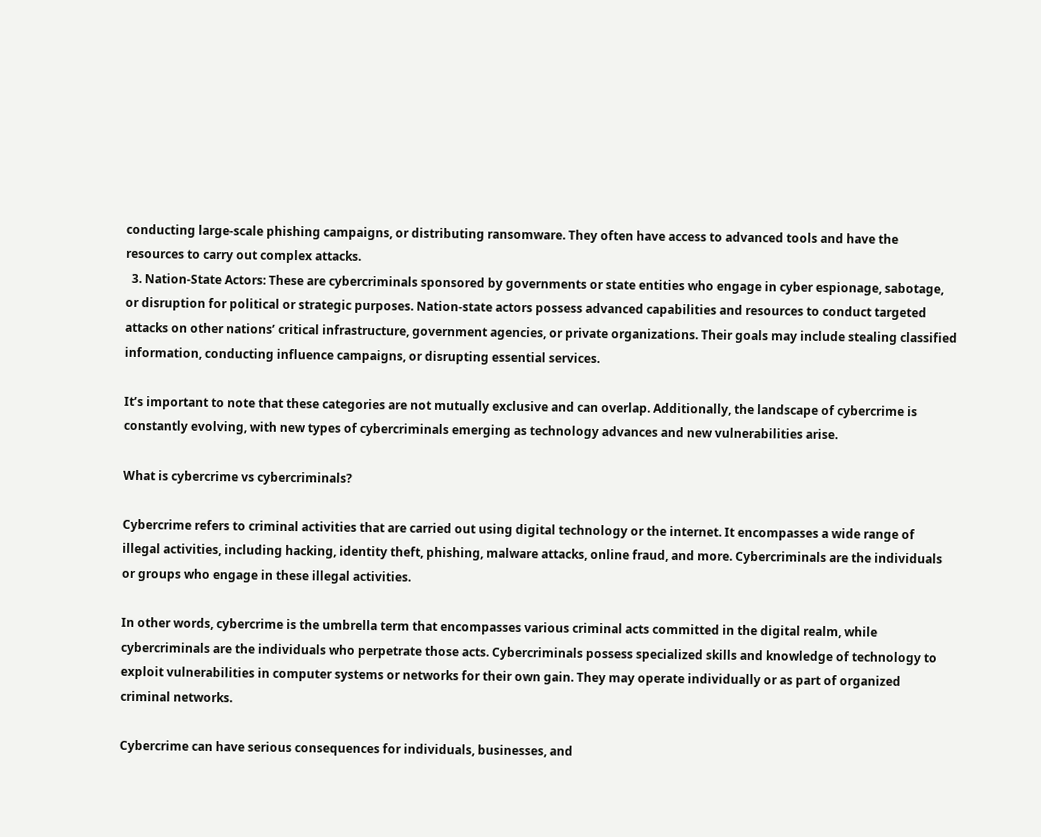conducting large-scale phishing campaigns, or distributing ransomware. They often have access to advanced tools and have the resources to carry out complex attacks.
  3. Nation-State Actors: These are cybercriminals sponsored by governments or state entities who engage in cyber espionage, sabotage, or disruption for political or strategic purposes. Nation-state actors possess advanced capabilities and resources to conduct targeted attacks on other nations’ critical infrastructure, government agencies, or private organizations. Their goals may include stealing classified information, conducting influence campaigns, or disrupting essential services.

It’s important to note that these categories are not mutually exclusive and can overlap. Additionally, the landscape of cybercrime is constantly evolving, with new types of cybercriminals emerging as technology advances and new vulnerabilities arise.

What is cybercrime vs cybercriminals?

Cybercrime refers to criminal activities that are carried out using digital technology or the internet. It encompasses a wide range of illegal activities, including hacking, identity theft, phishing, malware attacks, online fraud, and more. Cybercriminals are the individuals or groups who engage in these illegal activities.

In other words, cybercrime is the umbrella term that encompasses various criminal acts committed in the digital realm, while cybercriminals are the individuals who perpetrate those acts. Cybercriminals possess specialized skills and knowledge of technology to exploit vulnerabilities in computer systems or networks for their own gain. They may operate individually or as part of organized criminal networks.

Cybercrime can have serious consequences for individuals, businesses, and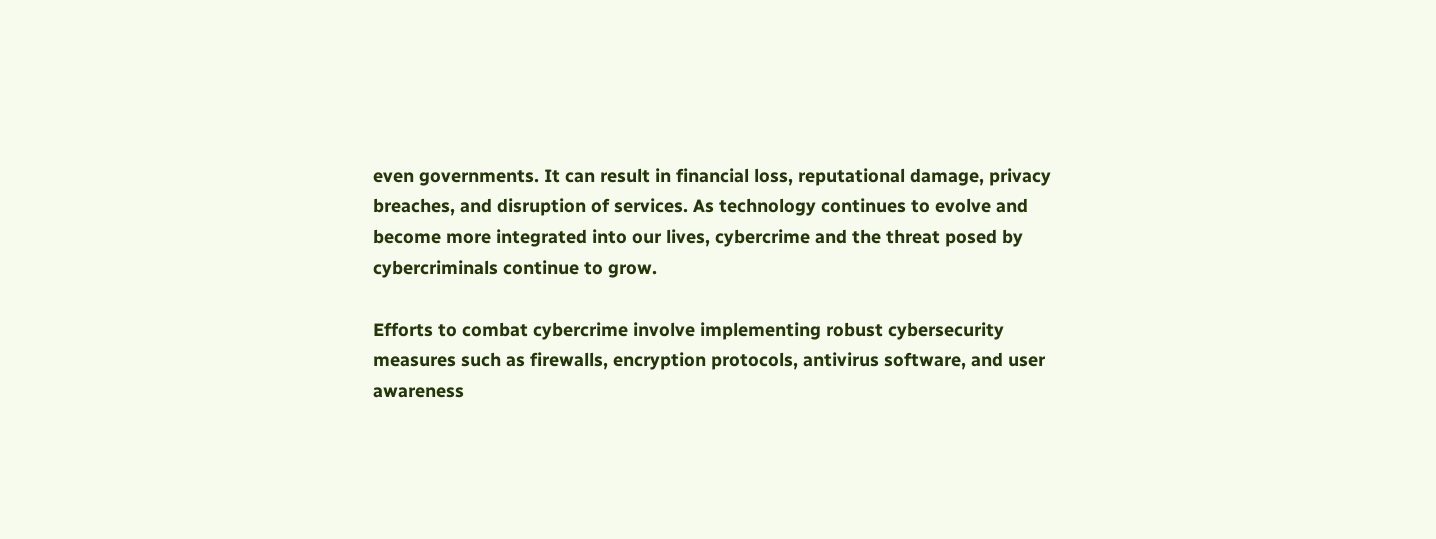even governments. It can result in financial loss, reputational damage, privacy breaches, and disruption of services. As technology continues to evolve and become more integrated into our lives, cybercrime and the threat posed by cybercriminals continue to grow.

Efforts to combat cybercrime involve implementing robust cybersecurity measures such as firewalls, encryption protocols, antivirus software, and user awareness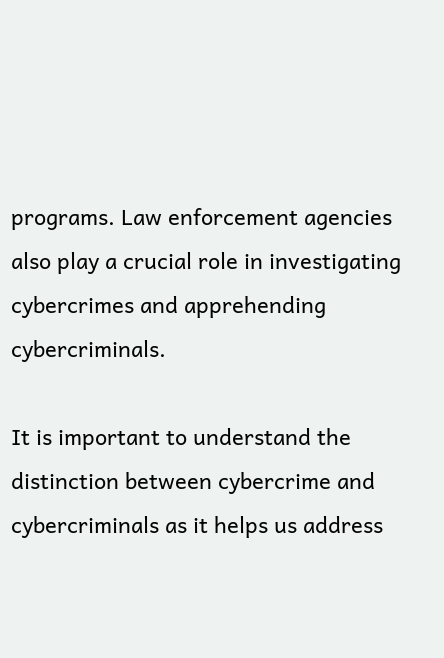programs. Law enforcement agencies also play a crucial role in investigating cybercrimes and apprehending cybercriminals.

It is important to understand the distinction between cybercrime and cybercriminals as it helps us address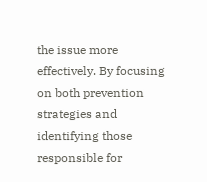the issue more effectively. By focusing on both prevention strategies and identifying those responsible for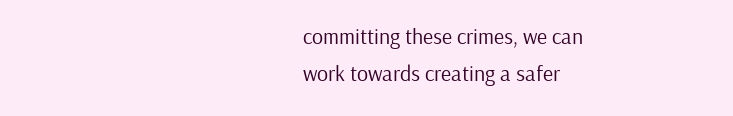committing these crimes, we can work towards creating a safer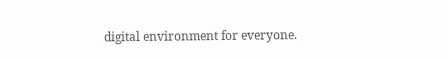digital environment for everyone.